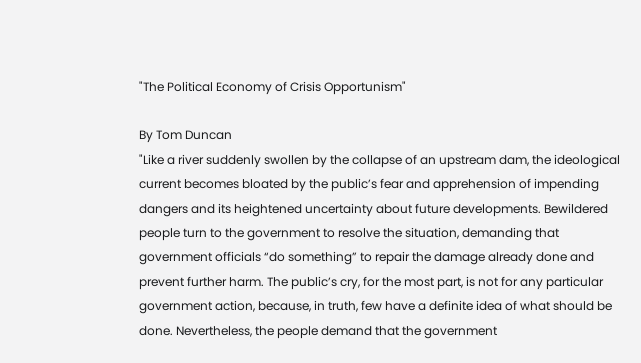"The Political Economy of Crisis Opportunism"

By Tom Duncan
"Like a river suddenly swollen by the collapse of an upstream dam, the ideological current becomes bloated by the public’s fear and apprehension of impending dangers and its heightened uncertainty about future developments. Bewildered people turn to the government to resolve the situation, demanding that government officials “do something” to repair the damage already done and prevent further harm. The public’s cry, for the most part, is not for any particular government action, because, in truth, few have a definite idea of what should be done. Nevertheless, the people demand that the government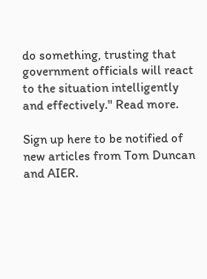do something, trusting that government officials will react to the situation intelligently and effectively." Read more.

Sign up here to be notified of new articles from Tom Duncan and AIER.